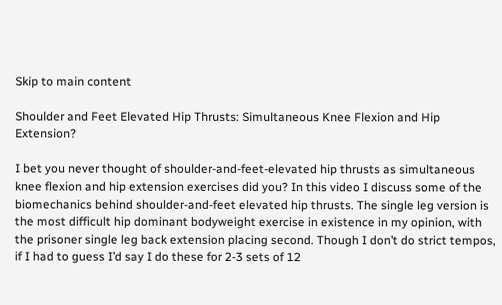Skip to main content

Shoulder and Feet Elevated Hip Thrusts: Simultaneous Knee Flexion and Hip Extension?

I bet you never thought of shoulder-and-feet-elevated hip thrusts as simultaneous knee flexion and hip extension exercises did you? In this video I discuss some of the biomechanics behind shoulder-and-feet elevated hip thrusts. The single leg version is the most difficult hip dominant bodyweight exercise in existence in my opinion, with the prisoner single leg back extension placing second. Though I don’t do strict tempos, if I had to guess I’d say I do these for 2-3 sets of 12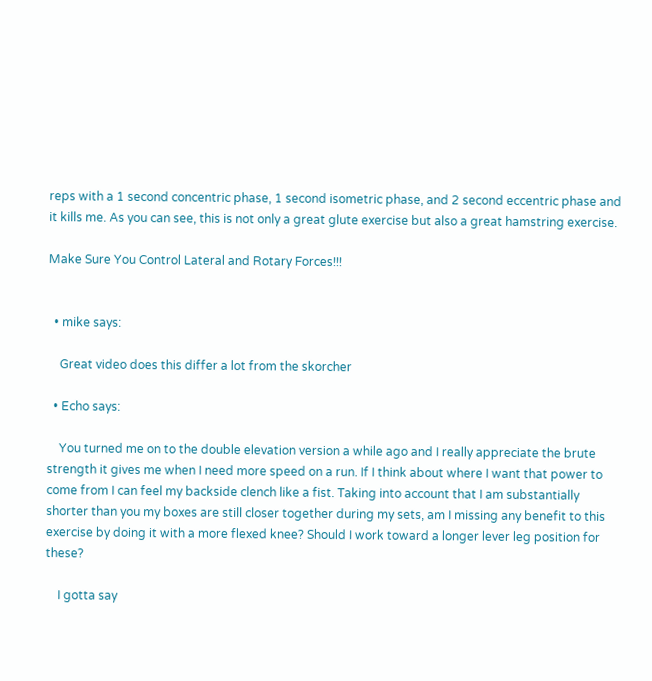reps with a 1 second concentric phase, 1 second isometric phase, and 2 second eccentric phase and it kills me. As you can see, this is not only a great glute exercise but also a great hamstring exercise.

Make Sure You Control Lateral and Rotary Forces!!!


  • mike says:

    Great video does this differ a lot from the skorcher

  • Echo says:

    You turned me on to the double elevation version a while ago and I really appreciate the brute strength it gives me when I need more speed on a run. If I think about where I want that power to come from I can feel my backside clench like a fist. Taking into account that I am substantially shorter than you my boxes are still closer together during my sets, am I missing any benefit to this exercise by doing it with a more flexed knee? Should I work toward a longer lever leg position for these?

    I gotta say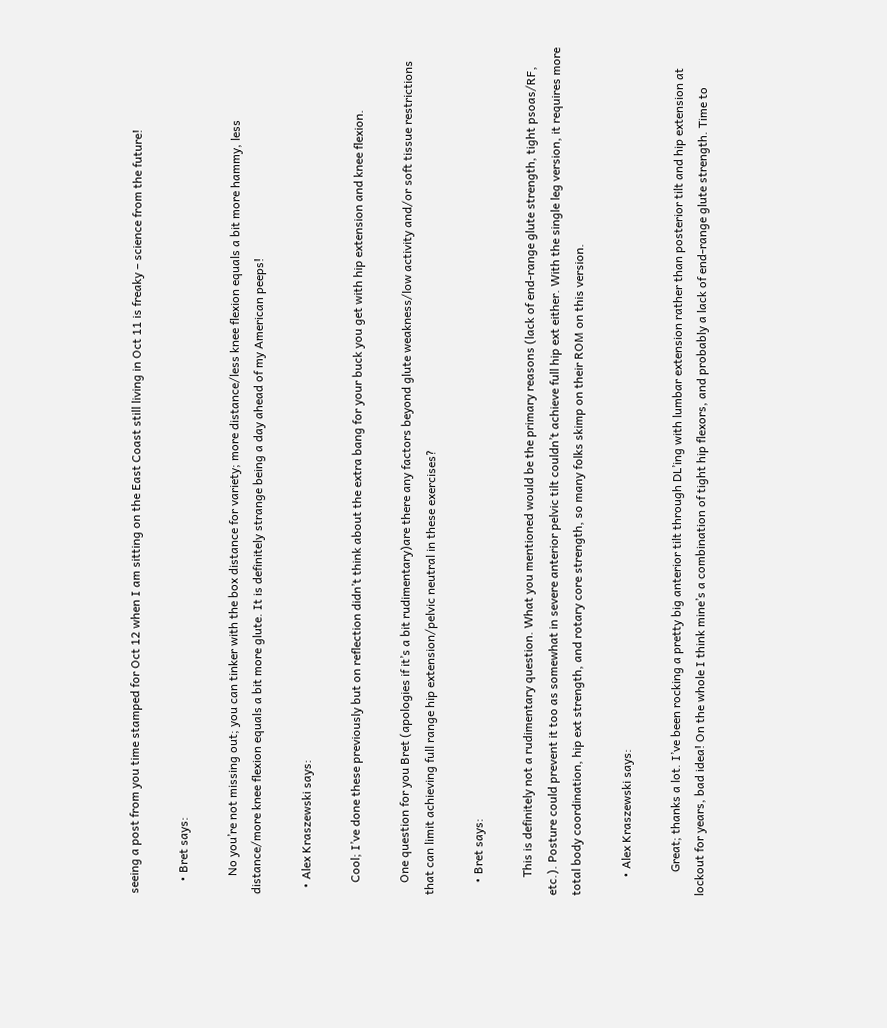seeing a post from you time stamped for Oct 12 when I am sitting on the East Coast still living in Oct 11 is freaky – science from the future!

    • Bret says:

      No you’re not missing out; you can tinker with the box distance for variety; more distance/less knee flexion equals a bit more hammy, less distance/more knee flexion equals a bit more glute. It is definitely strange being a day ahead of my American peeps!

  • Alex Kraszewski says:

    Cool; I’ve done these previously but on reflection didn’t think about the extra bang for your buck you get with hip extension and knee flexion.

    One question for you Bret (apologies if it’s a bit rudimentary)are there any factors beyond glute weakness/low activity and/or soft tissue restrictions that can limit achieving full range hip extension/pelvic neutral in these exercises?

    • Bret says:

      This is definitely not a rudimentary question. What you mentioned would be the primary reasons (lack of end-range glute strength, tight psoas/RF, etc.). Posture could prevent it too as somewhat in severe anterior pelvic tilt couldn’t achieve full hip ext either. With the single leg version, it requires more total body coordination, hip ext strength, and rotary core strength, so many folks skimp on their ROM on this version.

      • Alex Kraszewski says:

        Great; thanks a lot. I’ve been rocking a pretty big anterior tilt through DL’ing with lumbar extension rather than posterior tilt and hip extension at lockout for years, bad idea! On the whole I think mine’s a combination of tight hip flexors, and probably a lack of end-range glute strength. Time to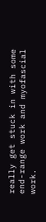really get stuck in with some end-range work and myofascial work.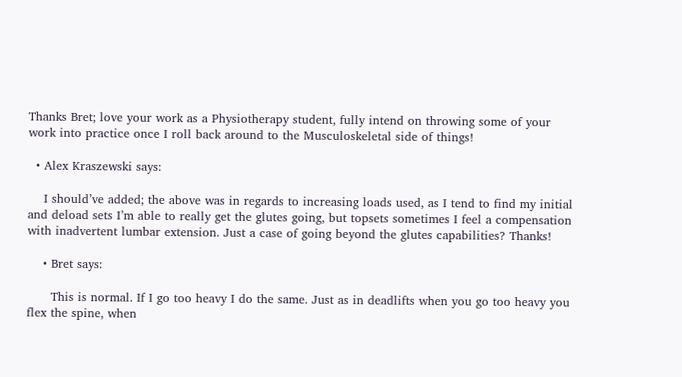Thanks Bret; love your work as a Physiotherapy student, fully intend on throwing some of your work into practice once I roll back around to the Musculoskeletal side of things!

  • Alex Kraszewski says:

    I should’ve added; the above was in regards to increasing loads used, as I tend to find my initial and deload sets I’m able to really get the glutes going, but topsets sometimes I feel a compensation with inadvertent lumbar extension. Just a case of going beyond the glutes capabilities? Thanks!

    • Bret says:

      This is normal. If I go too heavy I do the same. Just as in deadlifts when you go too heavy you flex the spine, when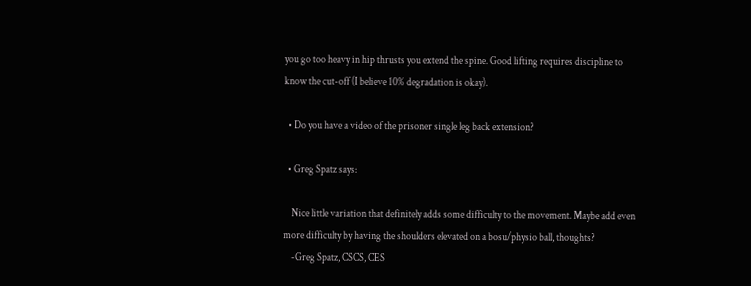you go too heavy in hip thrusts you extend the spine. Good lifting requires discipline to know the cut-off (I believe 10% degradation is okay).

  • Do you have a video of the prisoner single leg back extension?

  • Greg Spatz says:

    Nice little variation that definitely adds some difficulty to the movement. Maybe add even more difficulty by having the shoulders elevated on a bosu/physio ball, thoughts?
    -Greg Spatz, CSCS, CES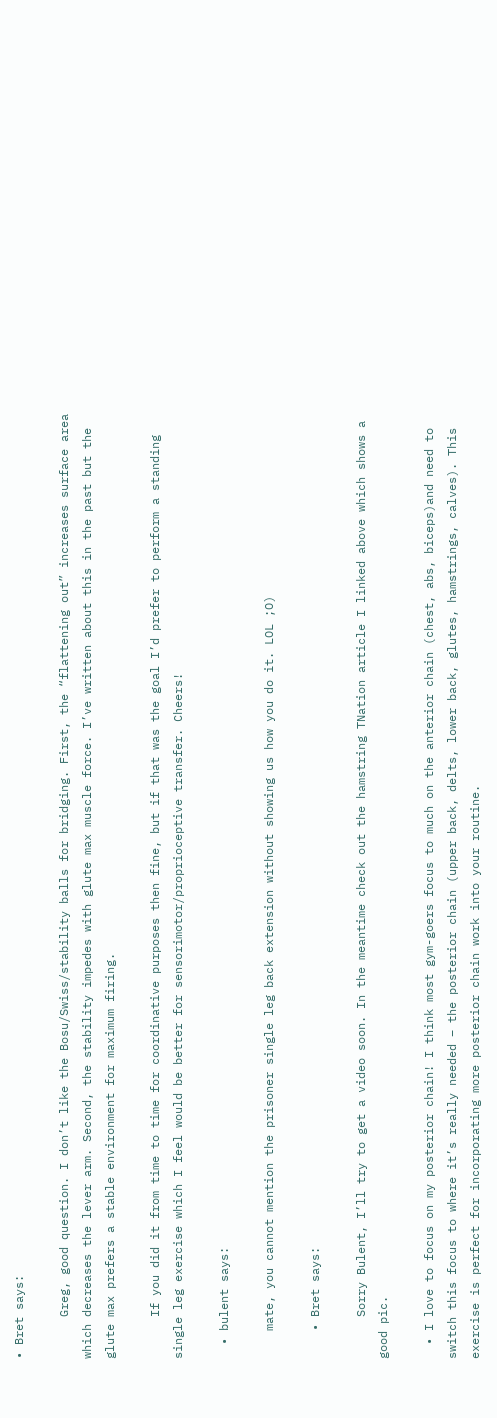• Bret says:

      Greg, good question. I don’t like the Bosu/Swiss/stability balls for bridging. First, the “flattening out” increases surface area which decreases the lever arm. Second, the stability impedes with glute max muscle force. I’ve written about this in the past but the glute max prefers a stable environment for maximum firing.

      If you did it from time to time for coordinative purposes then fine, but if that was the goal I’d prefer to perform a standing single leg exercise which I feel would be better for sensorimotor/proprioceptive transfer. Cheers!

  • bulent says:

    mate, you cannot mention the prisoner single leg back extension without showing us how you do it. LOL ;O)

    • Bret says:

      Sorry Bulent, I’ll try to get a video soon. In the meantime check out the hamstring TNation article I linked above which shows a good pic.

  • I love to focus on my posterior chain! I think most gym-goers focus to much on the anterior chain (chest, abs, biceps)and need to switch this focus to where it’s really needed – the posterior chain (upper back, delts, lower back, glutes, hamstrings, calves). This exercise is perfect for incorporating more posterior chain work into your routine.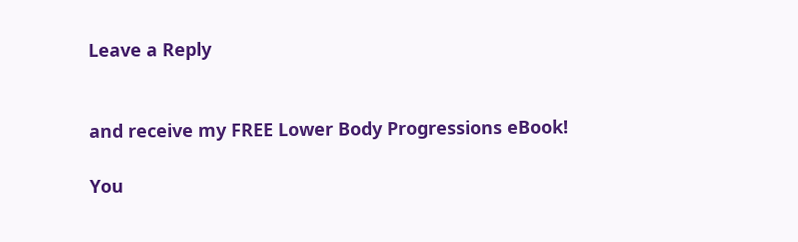Leave a Reply


and receive my FREE Lower Body Progressions eBook!

You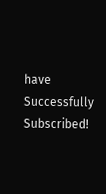have Successfully Subscribed!